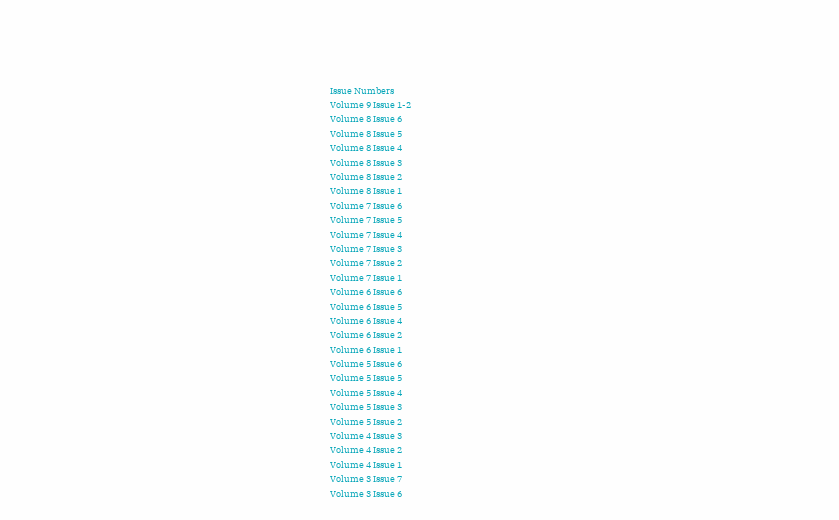Issue Numbers
Volume 9 Issue 1-2
Volume 8 Issue 6
Volume 8 Issue 5
Volume 8 Issue 4
Volume 8 Issue 3
Volume 8 Issue 2
Volume 8 Issue 1
Volume 7 Issue 6
Volume 7 Issue 5
Volume 7 Issue 4
Volume 7 Issue 3
Volume 7 Issue 2
Volume 7 Issue 1
Volume 6 Issue 6
Volume 6 Issue 5
Volume 6 Issue 4
Volume 6 Issue 2
Volume 6 Issue 1
Volume 5 Issue 6
Volume 5 Issue 5
Volume 5 Issue 4
Volume 5 Issue 3
Volume 5 Issue 2
Volume 4 Issue 3
Volume 4 Issue 2
Volume 4 Issue 1
Volume 3 Issue 7
Volume 3 Issue 6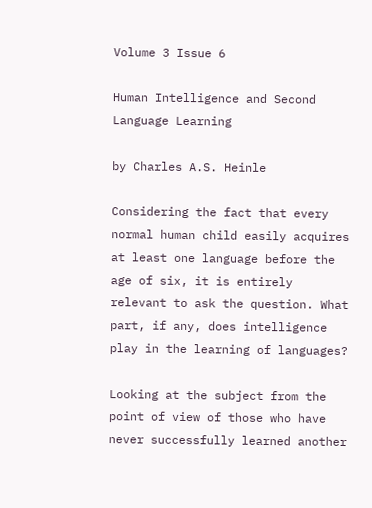Volume 3 Issue 6

Human Intelligence and Second Language Learning

by Charles A.S. Heinle

Considering the fact that every normal human child easily acquires at least one language before the age of six, it is entirely relevant to ask the question. What part, if any, does intelligence play in the learning of languages?

Looking at the subject from the point of view of those who have never successfully learned another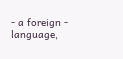- a foreign - language,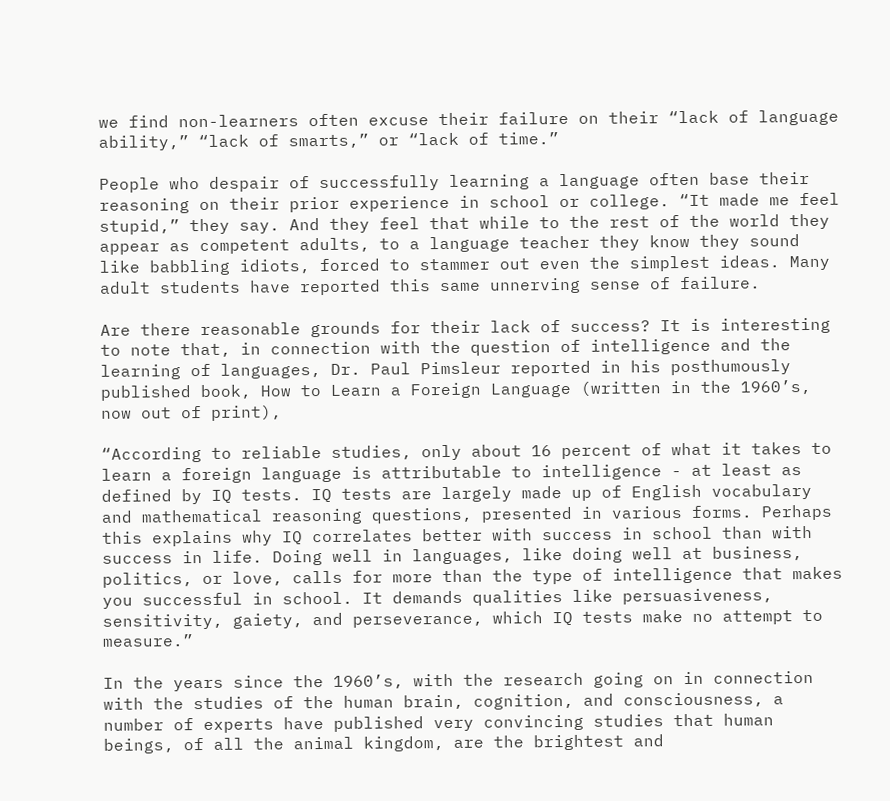we find non-learners often excuse their failure on their “lack of language ability,” “lack of smarts,” or “lack of time.”

People who despair of successfully learning a language often base their reasoning on their prior experience in school or college. “It made me feel stupid,” they say. And they feel that while to the rest of the world they appear as competent adults, to a language teacher they know they sound like babbling idiots, forced to stammer out even the simplest ideas. Many adult students have reported this same unnerving sense of failure.

Are there reasonable grounds for their lack of success? It is interesting to note that, in connection with the question of intelligence and the learning of languages, Dr. Paul Pimsleur reported in his posthumously published book, How to Learn a Foreign Language (written in the 1960’s, now out of print),

“According to reliable studies, only about 16 percent of what it takes to learn a foreign language is attributable to intelligence - at least as defined by IQ tests. IQ tests are largely made up of English vocabulary and mathematical reasoning questions, presented in various forms. Perhaps this explains why IQ correlates better with success in school than with success in life. Doing well in languages, like doing well at business, politics, or love, calls for more than the type of intelligence that makes you successful in school. It demands qualities like persuasiveness, sensitivity, gaiety, and perseverance, which IQ tests make no attempt to measure.”

In the years since the 1960’s, with the research going on in connection with the studies of the human brain, cognition, and consciousness, a number of experts have published very convincing studies that human beings, of all the animal kingdom, are the brightest and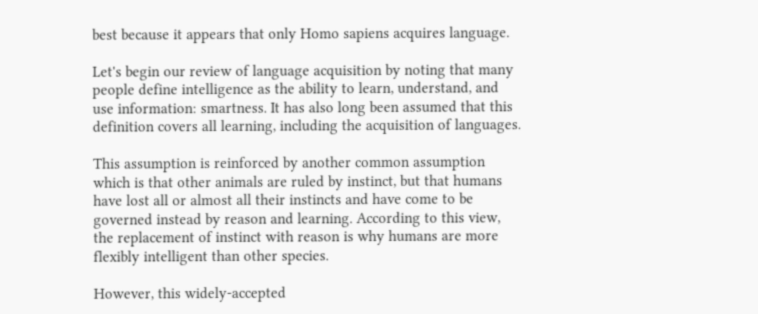best because it appears that only Homo sapiens acquires language.

Let's begin our review of language acquisition by noting that many people define intelligence as the ability to learn, understand, and use information: smartness. It has also long been assumed that this definition covers all learning, including the acquisition of languages.

This assumption is reinforced by another common assumption which is that other animals are ruled by instinct, but that humans have lost all or almost all their instincts and have come to be governed instead by reason and learning. According to this view, the replacement of instinct with reason is why humans are more flexibly intelligent than other species.

However, this widely-accepted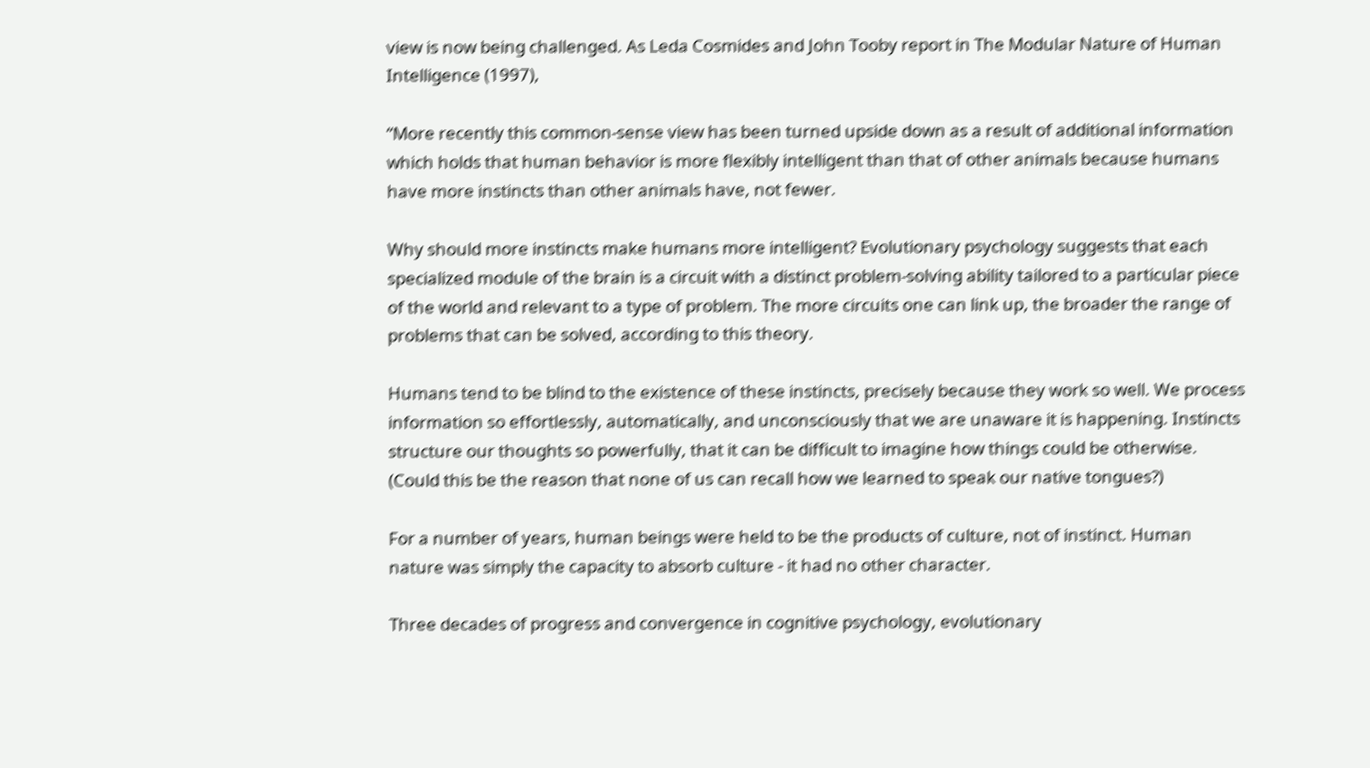view is now being challenged. As Leda Cosmides and John Tooby report in The Modular Nature of Human Intelligence (1997),

“More recently this common-sense view has been turned upside down as a result of additional information which holds that human behavior is more flexibly intelligent than that of other animals because humans have more instincts than other animals have, not fewer.

Why should more instincts make humans more intelligent? Evolutionary psychology suggests that each specialized module of the brain is a circuit with a distinct problem-solving ability tailored to a particular piece of the world and relevant to a type of problem. The more circuits one can link up, the broader the range of problems that can be solved, according to this theory.

Humans tend to be blind to the existence of these instincts, precisely because they work so well. We process information so effortlessly, automatically, and unconsciously that we are unaware it is happening. Instincts structure our thoughts so powerfully, that it can be difficult to imagine how things could be otherwise. (Could this be the reason that none of us can recall how we learned to speak our native tongues?)

For a number of years, human beings were held to be the products of culture, not of instinct. Human nature was simply the capacity to absorb culture - it had no other character.

Three decades of progress and convergence in cognitive psychology, evolutionary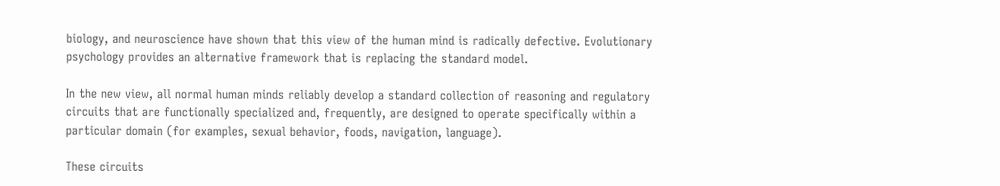biology, and neuroscience have shown that this view of the human mind is radically defective. Evolutionary psychology provides an alternative framework that is replacing the standard model.

In the new view, all normal human minds reliably develop a standard collection of reasoning and regulatory circuits that are functionally specialized and, frequently, are designed to operate specifically within a particular domain (for examples, sexual behavior, foods, navigation, language).

These circuits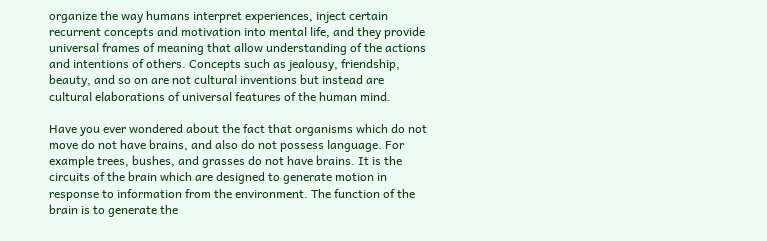organize the way humans interpret experiences, inject certain recurrent concepts and motivation into mental life, and they provide universal frames of meaning that allow understanding of the actions and intentions of others. Concepts such as jealousy, friendship, beauty, and so on are not cultural inventions but instead are cultural elaborations of universal features of the human mind.

Have you ever wondered about the fact that organisms which do not move do not have brains, and also do not possess language. For example trees, bushes, and grasses do not have brains. It is the circuits of the brain which are designed to generate motion in response to information from the environment. The function of the brain is to generate the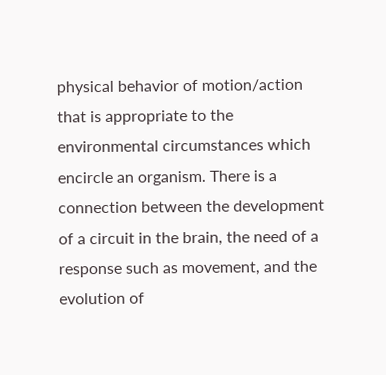physical behavior of motion/action that is appropriate to the environmental circumstances which encircle an organism. There is a connection between the development of a circuit in the brain, the need of a response such as movement, and the evolution of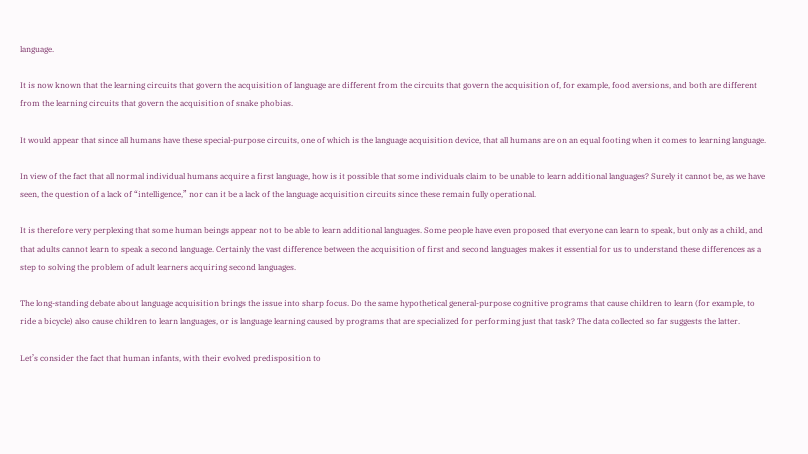language.

It is now known that the learning circuits that govern the acquisition of language are different from the circuits that govern the acquisition of, for example, food aversions, and both are different from the learning circuits that govern the acquisition of snake phobias.

It would appear that since all humans have these special-purpose circuits, one of which is the language acquisition device, that all humans are on an equal footing when it comes to learning language.

In view of the fact that all normal individual humans acquire a first language, how is it possible that some individuals claim to be unable to learn additional languages? Surely it cannot be, as we have seen, the question of a lack of “intelligence,” nor can it be a lack of the language acquisition circuits since these remain fully operational.

It is therefore very perplexing that some human beings appear not to be able to learn additional languages. Some people have even proposed that everyone can learn to speak, but only as a child, and that adults cannot learn to speak a second language. Certainly the vast difference between the acquisition of first and second languages makes it essential for us to understand these differences as a step to solving the problem of adult learners acquiring second languages.

The long-standing debate about language acquisition brings the issue into sharp focus. Do the same hypothetical general-purpose cognitive programs that cause children to learn (for example, to ride a bicycle) also cause children to learn languages, or is language learning caused by programs that are specialized for performing just that task? The data collected so far suggests the latter.

Let’s consider the fact that human infants, with their evolved predisposition to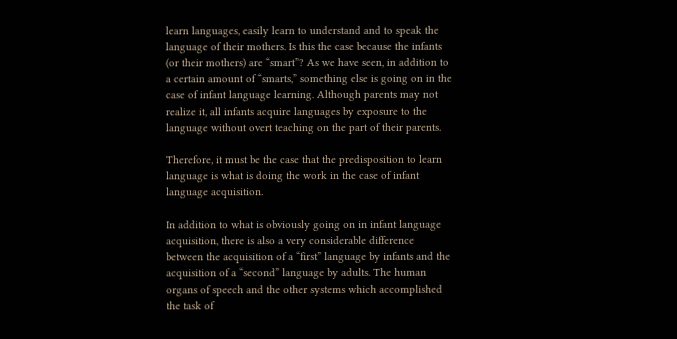learn languages, easily learn to understand and to speak the language of their mothers. Is this the case because the infants (or their mothers) are “smart”? As we have seen, in addition to a certain amount of “smarts,” something else is going on in the case of infant language learning. Although parents may not realize it, all infants acquire languages by exposure to the language without overt teaching on the part of their parents.

Therefore, it must be the case that the predisposition to learn language is what is doing the work in the case of infant language acquisition.

In addition to what is obviously going on in infant language acquisition, there is also a very considerable difference between the acquisition of a “first” language by infants and the acquisition of a “second” language by adults. The human organs of speech and the other systems which accomplished the task of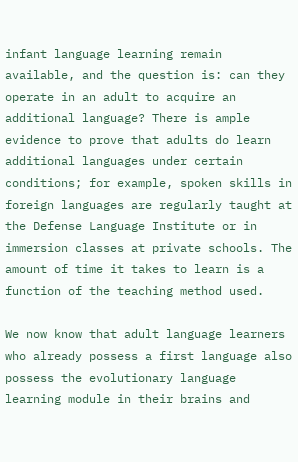infant language learning remain available, and the question is: can they operate in an adult to acquire an additional language? There is ample evidence to prove that adults do learn additional languages under certain conditions; for example, spoken skills in foreign languages are regularly taught at the Defense Language Institute or in immersion classes at private schools. The amount of time it takes to learn is a function of the teaching method used.

We now know that adult language learners who already possess a first language also possess the evolutionary language learning module in their brains and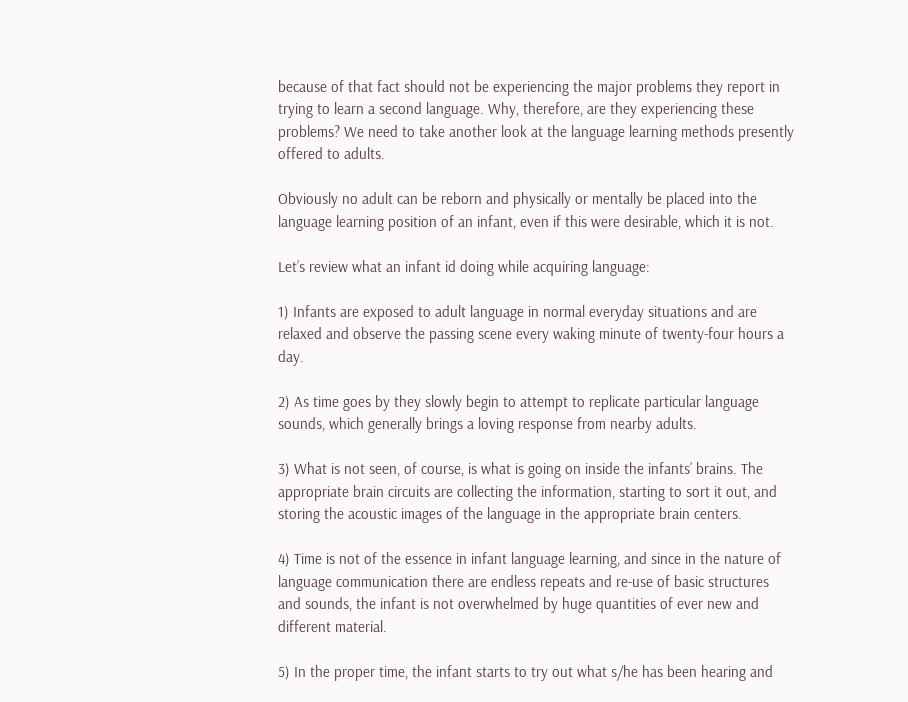because of that fact should not be experiencing the major problems they report in trying to learn a second language. Why, therefore, are they experiencing these problems? We need to take another look at the language learning methods presently offered to adults.

Obviously no adult can be reborn and physically or mentally be placed into the language learning position of an infant, even if this were desirable, which it is not.

Let’s review what an infant id doing while acquiring language:

1) Infants are exposed to adult language in normal everyday situations and are relaxed and observe the passing scene every waking minute of twenty-four hours a day.

2) As time goes by they slowly begin to attempt to replicate particular language sounds, which generally brings a loving response from nearby adults.

3) What is not seen, of course, is what is going on inside the infants’ brains. The appropriate brain circuits are collecting the information, starting to sort it out, and storing the acoustic images of the language in the appropriate brain centers.

4) Time is not of the essence in infant language learning, and since in the nature of language communication there are endless repeats and re-use of basic structures and sounds, the infant is not overwhelmed by huge quantities of ever new and different material.

5) In the proper time, the infant starts to try out what s/he has been hearing and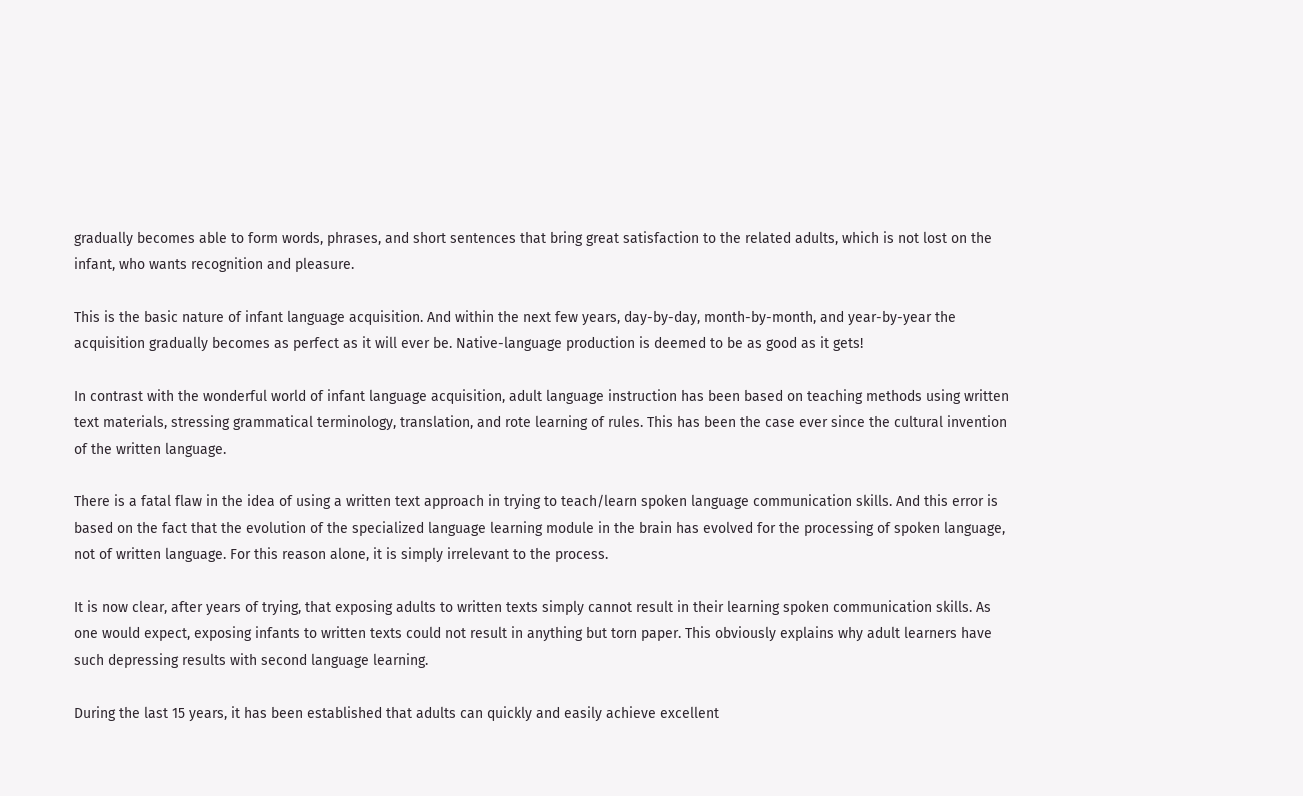gradually becomes able to form words, phrases, and short sentences that bring great satisfaction to the related adults, which is not lost on the infant, who wants recognition and pleasure.

This is the basic nature of infant language acquisition. And within the next few years, day-by-day, month-by-month, and year-by-year the acquisition gradually becomes as perfect as it will ever be. Native-language production is deemed to be as good as it gets!

In contrast with the wonderful world of infant language acquisition, adult language instruction has been based on teaching methods using written text materials, stressing grammatical terminology, translation, and rote learning of rules. This has been the case ever since the cultural invention of the written language.

There is a fatal flaw in the idea of using a written text approach in trying to teach/learn spoken language communication skills. And this error is based on the fact that the evolution of the specialized language learning module in the brain has evolved for the processing of spoken language, not of written language. For this reason alone, it is simply irrelevant to the process.

It is now clear, after years of trying, that exposing adults to written texts simply cannot result in their learning spoken communication skills. As one would expect, exposing infants to written texts could not result in anything but torn paper. This obviously explains why adult learners have such depressing results with second language learning.

During the last 15 years, it has been established that adults can quickly and easily achieve excellent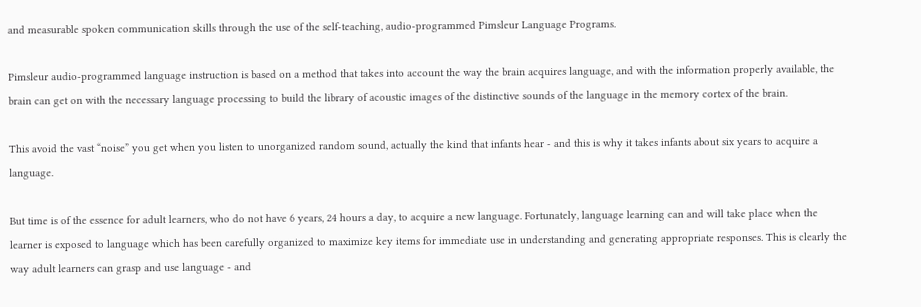and measurable spoken communication skills through the use of the self-teaching, audio-programmed Pimsleur Language Programs.

Pimsleur audio-programmed language instruction is based on a method that takes into account the way the brain acquires language, and with the information properly available, the brain can get on with the necessary language processing to build the library of acoustic images of the distinctive sounds of the language in the memory cortex of the brain.

This avoid the vast “noise” you get when you listen to unorganized random sound, actually the kind that infants hear - and this is why it takes infants about six years to acquire a language.

But time is of the essence for adult learners, who do not have 6 years, 24 hours a day, to acquire a new language. Fortunately, language learning can and will take place when the learner is exposed to language which has been carefully organized to maximize key items for immediate use in understanding and generating appropriate responses. This is clearly the way adult learners can grasp and use language - and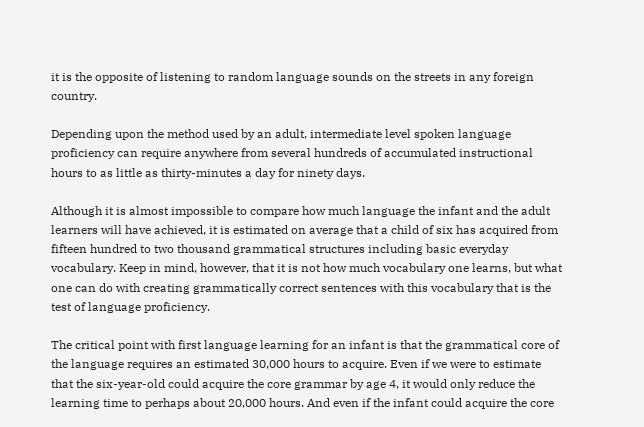it is the opposite of listening to random language sounds on the streets in any foreign country.

Depending upon the method used by an adult, intermediate level spoken language proficiency can require anywhere from several hundreds of accumulated instructional hours to as little as thirty-minutes a day for ninety days.

Although it is almost impossible to compare how much language the infant and the adult learners will have achieved, it is estimated on average that a child of six has acquired from fifteen hundred to two thousand grammatical structures including basic everyday vocabulary. Keep in mind, however, that it is not how much vocabulary one learns, but what one can do with creating grammatically correct sentences with this vocabulary that is the test of language proficiency.

The critical point with first language learning for an infant is that the grammatical core of the language requires an estimated 30,000 hours to acquire. Even if we were to estimate that the six-year-old could acquire the core grammar by age 4, it would only reduce the learning time to perhaps about 20,000 hours. And even if the infant could acquire the core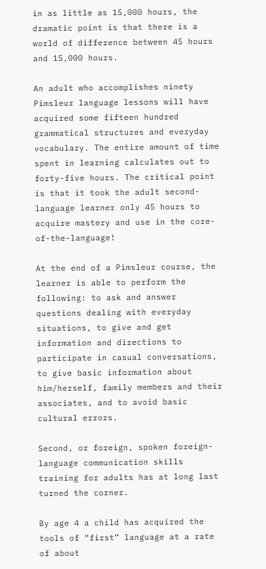in as little as 15,000 hours, the dramatic point is that there is a world of difference between 45 hours and 15,000 hours.

An adult who accomplishes ninety Pimsleur language lessons will have acquired some fifteen hundred grammatical structures and everyday vocabulary. The entire amount of time spent in learning calculates out to forty-five hours. The critical point is that it took the adult second-language learner only 45 hours to acquire mastery and use in the core-of-the-language!

At the end of a Pimsleur course, the learner is able to perform the following: to ask and answer questions dealing with everyday situations, to give and get information and directions to participate in casual conversations, to give basic information about him/herself, family members and their associates, and to avoid basic cultural errors.

Second, or foreign, spoken foreign-language communication skills training for adults has at long last turned the corner.

By age 4 a child has acquired the tools of “first” language at a rate of about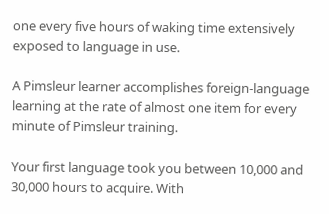one every five hours of waking time extensively exposed to language in use.

A Pimsleur learner accomplishes foreign-language learning at the rate of almost one item for every minute of Pimsleur training.

Your first language took you between 10,000 and 30,000 hours to acquire. With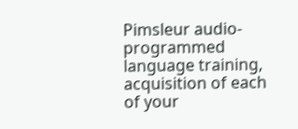Pimsleur audio-programmed language training, acquisition of each of your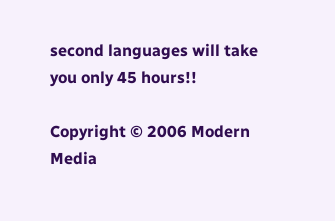second languages will take you only 45 hours!!

Copyright © 2006 Modern Media